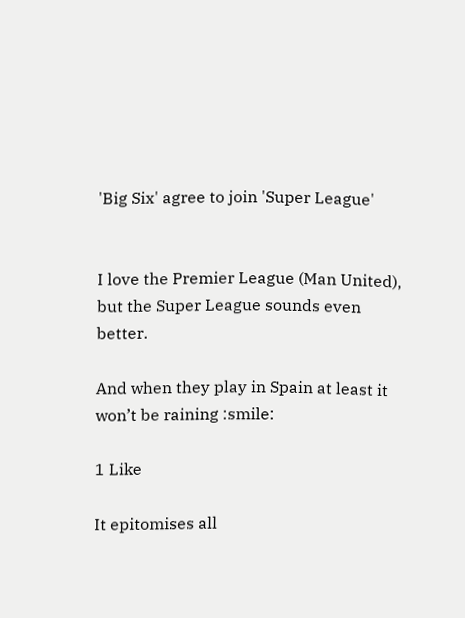'Big Six' agree to join 'Super League'


I love the Premier League (Man United), but the Super League sounds even better.

And when they play in Spain at least it won’t be raining :smile:

1 Like

It epitomises all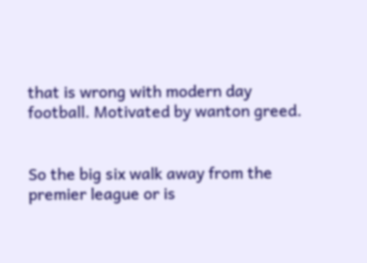that is wrong with modern day football. Motivated by wanton greed.


So the big six walk away from the premier league or is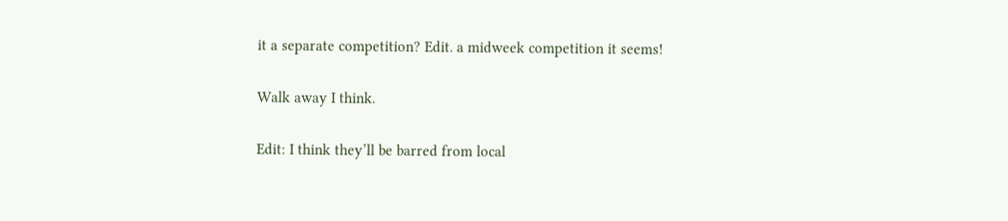it a separate competition? Edit. a midweek competition it seems!

Walk away I think.

Edit: I think they’ll be barred from local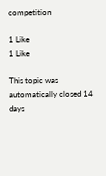competition

1 Like
1 Like

This topic was automatically closed 14 days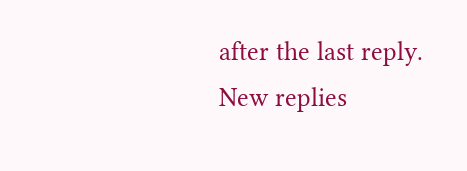after the last reply. New replies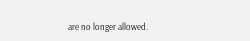are no longer allowed.